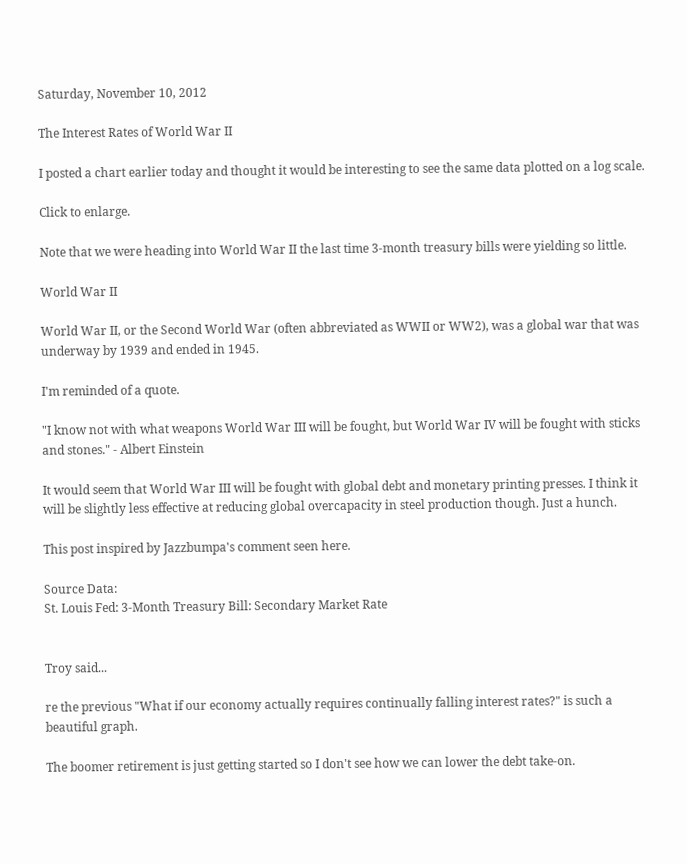Saturday, November 10, 2012

The Interest Rates of World War II

I posted a chart earlier today and thought it would be interesting to see the same data plotted on a log scale.

Click to enlarge.

Note that we were heading into World War II the last time 3-month treasury bills were yielding so little.

World War II

World War II, or the Second World War (often abbreviated as WWII or WW2), was a global war that was underway by 1939 and ended in 1945.

I'm reminded of a quote.

"I know not with what weapons World War III will be fought, but World War IV will be fought with sticks and stones." - Albert Einstein

It would seem that World War III will be fought with global debt and monetary printing presses. I think it will be slightly less effective at reducing global overcapacity in steel production though. Just a hunch.

This post inspired by Jazzbumpa's comment seen here.

Source Data:
St. Louis Fed: 3-Month Treasury Bill: Secondary Market Rate


Troy said...

re the previous "What if our economy actually requires continually falling interest rates?" is such a beautiful graph.

The boomer retirement is just getting started so I don't see how we can lower the debt take-on.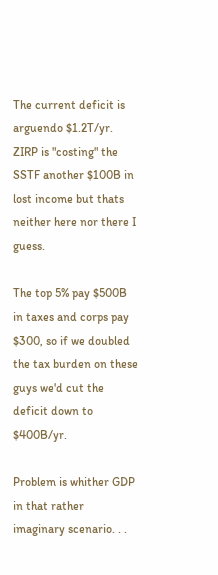The current deficit is arguendo $1.2T/yr. ZIRP is "costing" the SSTF another $100B in lost income but thats neither here nor there I guess.

The top 5% pay $500B in taxes and corps pay $300, so if we doubled the tax burden on these guys we'd cut the deficit down to $400B/yr.

Problem is whither GDP in that rather imaginary scenario. . .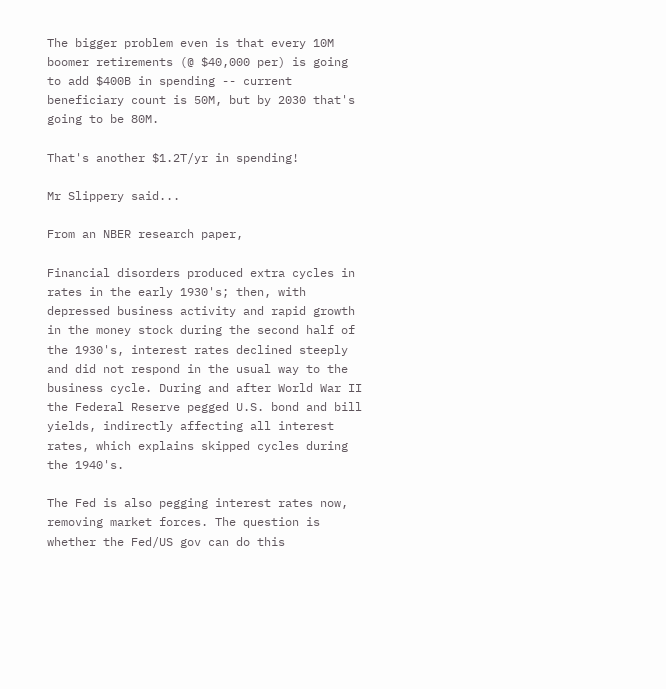The bigger problem even is that every 10M boomer retirements (@ $40,000 per) is going to add $400B in spending -- current beneficiary count is 50M, but by 2030 that's going to be 80M.

That's another $1.2T/yr in spending!

Mr Slippery said...

From an NBER research paper,

Financial disorders produced extra cycles in rates in the early 1930's; then, with depressed business activity and rapid growth in the money stock during the second half of the 1930's, interest rates declined steeply and did not respond in the usual way to the business cycle. During and after World War II the Federal Reserve pegged U.S. bond and bill yields, indirectly affecting all interest
rates, which explains skipped cycles during the 1940's.

The Fed is also pegging interest rates now, removing market forces. The question is whether the Fed/US gov can do this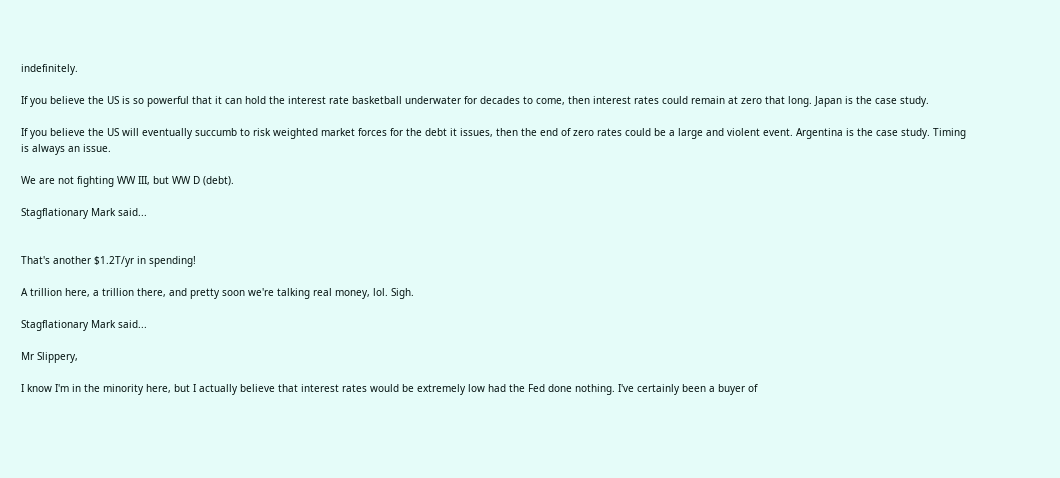indefinitely.

If you believe the US is so powerful that it can hold the interest rate basketball underwater for decades to come, then interest rates could remain at zero that long. Japan is the case study.

If you believe the US will eventually succumb to risk weighted market forces for the debt it issues, then the end of zero rates could be a large and violent event. Argentina is the case study. Timing is always an issue.

We are not fighting WW III, but WW D (debt).

Stagflationary Mark said...


That's another $1.2T/yr in spending!

A trillion here, a trillion there, and pretty soon we're talking real money, lol. Sigh.

Stagflationary Mark said...

Mr Slippery,

I know I'm in the minority here, but I actually believe that interest rates would be extremely low had the Fed done nothing. I've certainly been a buyer of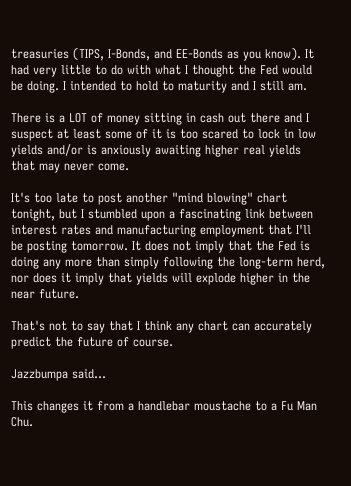treasuries (TIPS, I-Bonds, and EE-Bonds as you know). It had very little to do with what I thought the Fed would be doing. I intended to hold to maturity and I still am.

There is a LOT of money sitting in cash out there and I suspect at least some of it is too scared to lock in low yields and/or is anxiously awaiting higher real yields that may never come.

It's too late to post another "mind blowing" chart tonight, but I stumbled upon a fascinating link between interest rates and manufacturing employment that I'll be posting tomorrow. It does not imply that the Fed is doing any more than simply following the long-term herd, nor does it imply that yields will explode higher in the near future.

That's not to say that I think any chart can accurately predict the future of course.

Jazzbumpa said...

This changes it from a handlebar moustache to a Fu Man Chu.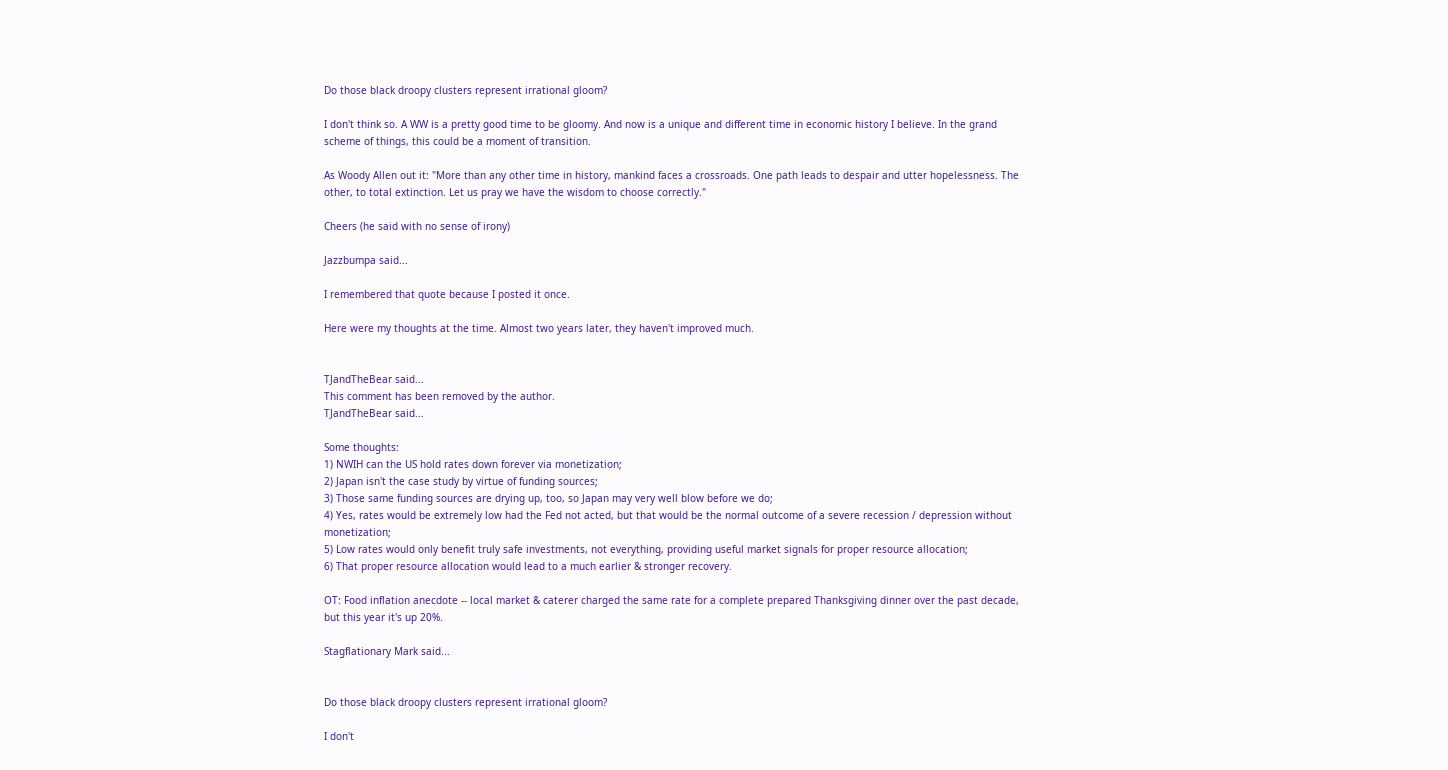Do those black droopy clusters represent irrational gloom?

I don't think so. A WW is a pretty good time to be gloomy. And now is a unique and different time in economic history I believe. In the grand scheme of things, this could be a moment of transition.

As Woody Allen out it: "More than any other time in history, mankind faces a crossroads. One path leads to despair and utter hopelessness. The other, to total extinction. Let us pray we have the wisdom to choose correctly."

Cheers (he said with no sense of irony)

Jazzbumpa said...

I remembered that quote because I posted it once.

Here were my thoughts at the time. Almost two years later, they haven't improved much.


TJandTheBear said...
This comment has been removed by the author.
TJandTheBear said...

Some thoughts:
1) NWIH can the US hold rates down forever via monetization;
2) Japan isn't the case study by virtue of funding sources;
3) Those same funding sources are drying up, too, so Japan may very well blow before we do;
4) Yes, rates would be extremely low had the Fed not acted, but that would be the normal outcome of a severe recession / depression without monetization;
5) Low rates would only benefit truly safe investments, not everything, providing useful market signals for proper resource allocation;
6) That proper resource allocation would lead to a much earlier & stronger recovery.

OT: Food inflation anecdote -- local market & caterer charged the same rate for a complete prepared Thanksgiving dinner over the past decade, but this year it's up 20%.

Stagflationary Mark said...


Do those black droopy clusters represent irrational gloom?

I don't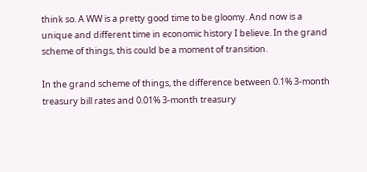think so. A WW is a pretty good time to be gloomy. And now is a unique and different time in economic history I believe. In the grand scheme of things, this could be a moment of transition.

In the grand scheme of things, the difference between 0.1% 3-month treasury bill rates and 0.01% 3-month treasury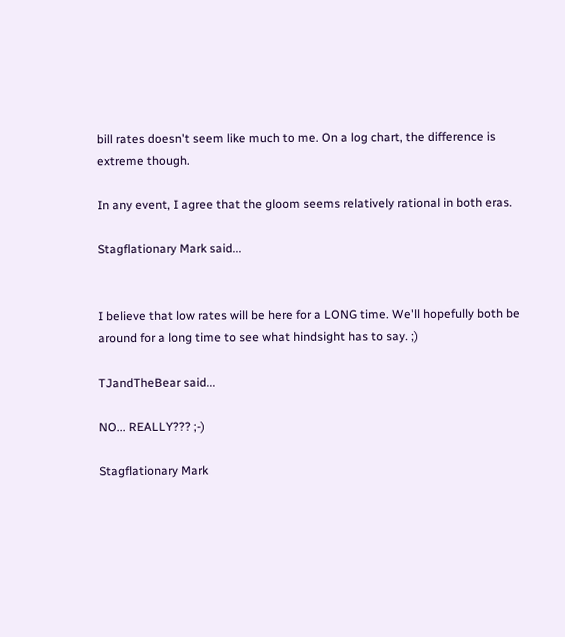bill rates doesn't seem like much to me. On a log chart, the difference is extreme though.

In any event, I agree that the gloom seems relatively rational in both eras.

Stagflationary Mark said...


I believe that low rates will be here for a LONG time. We'll hopefully both be around for a long time to see what hindsight has to say. ;)

TJandTheBear said...

NO... REALLY??? ;-)

Stagflationary Mark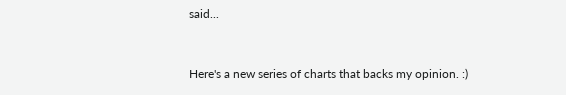said...


Here's a new series of charts that backs my opinion. :)